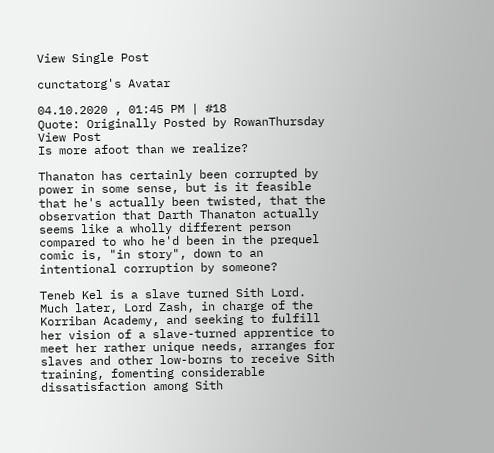View Single Post

cunctatorg's Avatar

04.10.2020 , 01:45 PM | #18
Quote: Originally Posted by RowanThursday View Post
Is more afoot than we realize?

Thanaton has certainly been corrupted by power in some sense, but is it feasible that he's actually been twisted, that the observation that Darth Thanaton actually seems like a wholly different person compared to who he'd been in the prequel comic is, "in story", down to an intentional corruption by someone?

Teneb Kel is a slave turned Sith Lord. Much later, Lord Zash, in charge of the Korriban Academy, and seeking to fulfill her vision of a slave-turned apprentice to meet her rather unique needs, arranges for slaves and other low-borns to receive Sith training, fomenting considerable dissatisfaction among Sith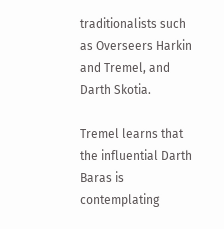traditionalists such as Overseers Harkin and Tremel, and Darth Skotia.

Tremel learns that the influential Darth Baras is contemplating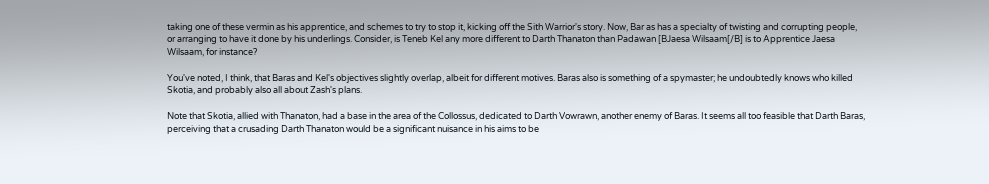taking one of these vermin as his apprentice, and schemes to try to stop it, kicking off the Sith Warrior's story. Now, Bar as has a specialty of twisting and corrupting people, or arranging to have it done by his underlings. Consider, is Teneb Kel any more different to Darth Thanaton than Padawan [BJaesa Wilsaam[/B] is to Apprentice Jaesa Wilsaam, for instance?

You've noted, I think, that Baras and Kel's objectives slightly overlap, albeit for different motives. Baras also is something of a spymaster; he undoubtedly knows who killed Skotia, and probably also all about Zash's plans.

Note that Skotia, allied with Thanaton, had a base in the area of the Collossus, dedicated to Darth Vowrawn, another enemy of Baras. It seems all too feasible that Darth Baras, perceiving that a crusading Darth Thanaton would be a significant nuisance in his aims to be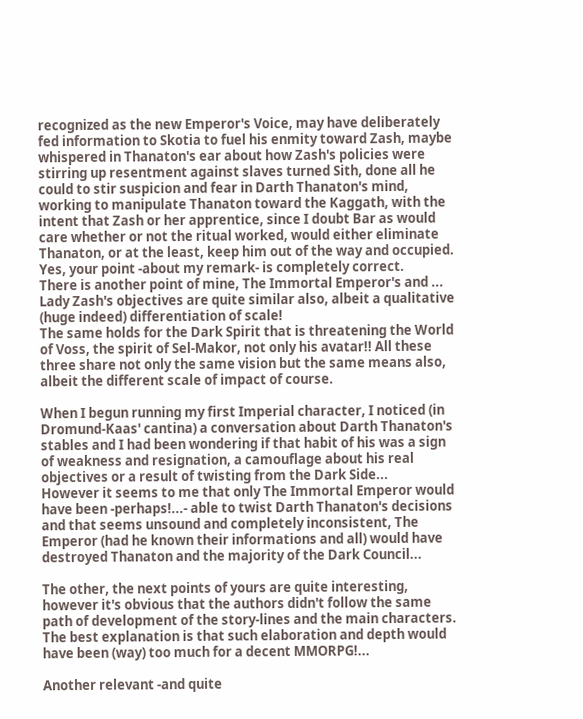recognized as the new Emperor's Voice, may have deliberately fed information to Skotia to fuel his enmity toward Zash, maybe whispered in Thanaton's ear about how Zash's policies were stirring up resentment against slaves turned Sith, done all he could to stir suspicion and fear in Darth Thanaton's mind, working to manipulate Thanaton toward the Kaggath, with the intent that Zash or her apprentice, since I doubt Bar as would care whether or not the ritual worked, would either eliminate Thanaton, or at the least, keep him out of the way and occupied.
Yes, your point -about my remark- is completely correct.
There is another point of mine, The Immortal Emperor's and ... Lady Zash's objectives are quite similar also, albeit a qualitative (huge indeed) differentiation of scale!
The same holds for the Dark Spirit that is threatening the World of Voss, the spirit of Sel-Makor, not only his avatar!! All these three share not only the same vision but the same means also, albeit the different scale of impact of course.

When I begun running my first Imperial character, I noticed (in Dromund-Kaas' cantina) a conversation about Darth Thanaton's stables and I had been wondering if that habit of his was a sign of weakness and resignation, a camouflage about his real objectives or a result of twisting from the Dark Side...
However it seems to me that only The Immortal Emperor would have been -perhaps!...- able to twist Darth Thanaton's decisions and that seems unsound and completely inconsistent, The Emperor (had he known their informations and all) would have destroyed Thanaton and the majority of the Dark Council...

The other, the next points of yours are quite interesting, however it's obvious that the authors didn't follow the same path of development of the story-lines and the main characters. The best explanation is that such elaboration and depth would have been (way) too much for a decent MMORPG!...

Another relevant -and quite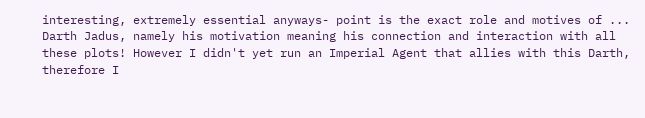interesting, extremely essential anyways- point is the exact role and motives of ... Darth Jadus, namely his motivation meaning his connection and interaction with all these plots! However I didn't yet run an Imperial Agent that allies with this Darth, therefore I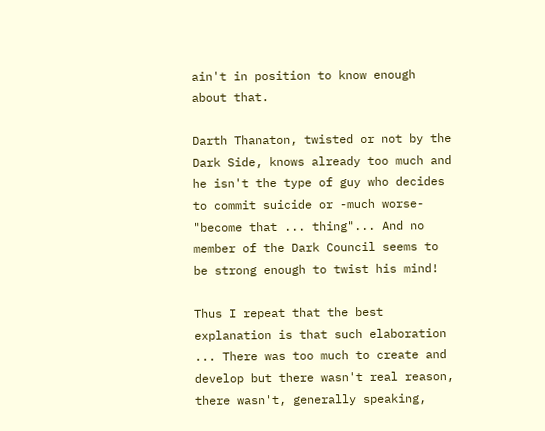ain't in position to know enough about that.

Darth Thanaton, twisted or not by the Dark Side, knows already too much and he isn't the type of guy who decides to commit suicide or -much worse- "become that ... thing"... And no member of the Dark Council seems to be strong enough to twist his mind!

Thus I repeat that the best explanation is that such elaboration ... There was too much to create and develop but there wasn't real reason, there wasn't, generally speaking,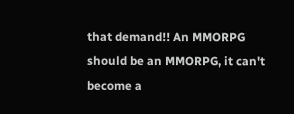that demand!! An MMORPG should be an MMORPG, it can't become a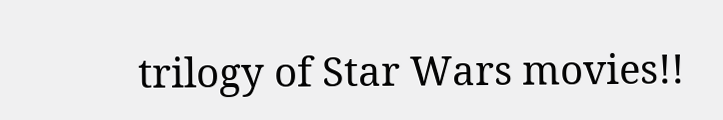trilogy of Star Wars movies!!